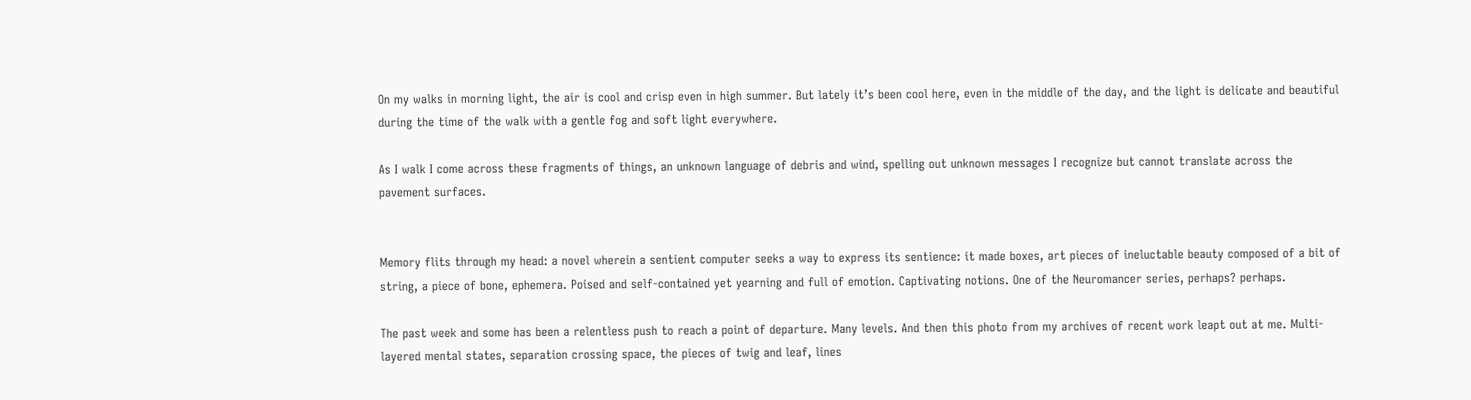On my walks in morning light, the air is cool and crisp even in high summer. But lately it’s been cool here, even in the middle of the day, and the light is delicate and beautiful during the time of the walk with a gentle fog and soft light everywhere.

As I walk I come across these fragments of things, an unknown language of debris and wind, spelling out unknown messages I recognize but cannot translate across the pavement surfaces.


Memory flits through my head: a novel wherein a sentient computer seeks a way to express its sentience: it made boxes, art pieces of ineluctable beauty composed of a bit of string, a piece of bone, ephemera. Poised and self-contained yet yearning and full of emotion. Captivating notions. One of the Neuromancer series, perhaps? perhaps.

The past week and some has been a relentless push to reach a point of departure. Many levels. And then this photo from my archives of recent work leapt out at me. Multi-layered mental states, separation crossing space, the pieces of twig and leaf, lines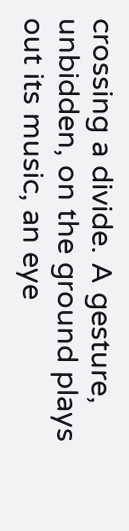crossing a divide. A gesture, unbidden, on the ground plays out its music, an eye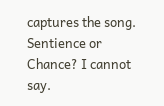captures the song. Sentience or Chance? I cannot say.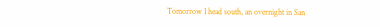Tomorrow I head south, an overnight in San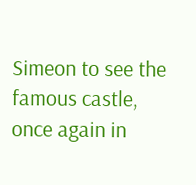Simeon to see the famous castle, once again in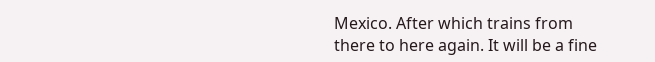Mexico. After which trains from there to here again. It will be a fine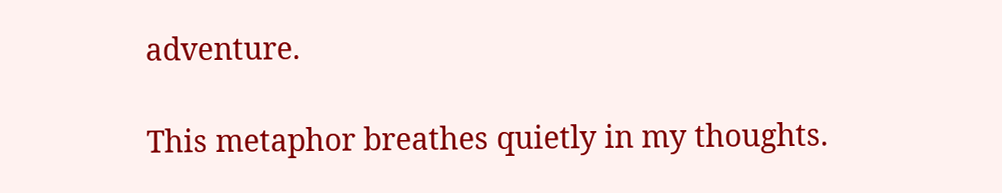adventure.

This metaphor breathes quietly in my thoughts.